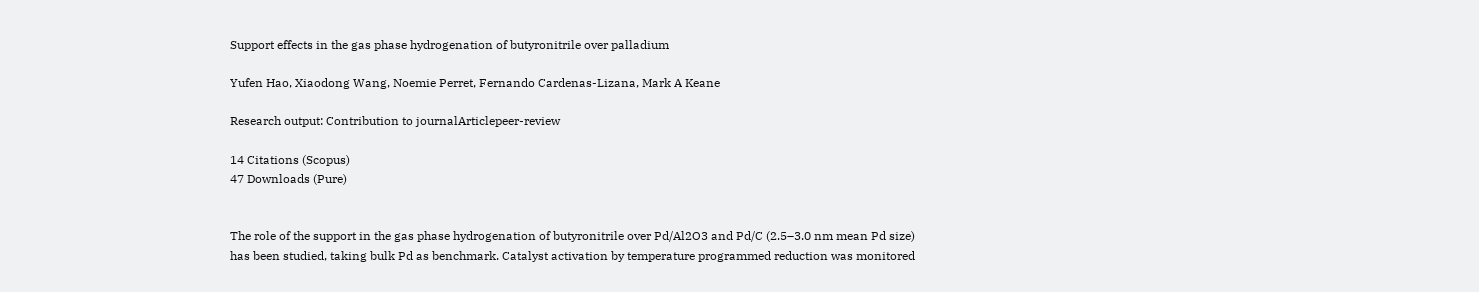Support effects in the gas phase hydrogenation of butyronitrile over palladium

Yufen Hao, Xiaodong Wang, Noemie Perret, Fernando Cardenas-Lizana, Mark A Keane

Research output: Contribution to journalArticlepeer-review

14 Citations (Scopus)
47 Downloads (Pure)


The role of the support in the gas phase hydrogenation of butyronitrile over Pd/Al2O3 and Pd/C (2.5–3.0 nm mean Pd size) has been studied, taking bulk Pd as benchmark. Catalyst activation by temperature programmed reduction was monitored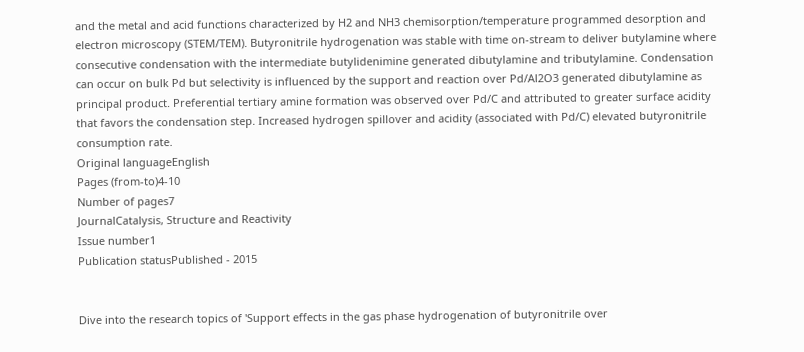and the metal and acid functions characterized by H2 and NH3 chemisorption/temperature programmed desorption and electron microscopy (STEM/TEM). Butyronitrile hydrogenation was stable with time on-stream to deliver butylamine where consecutive condensation with the intermediate butylidenimine generated dibutylamine and tributylamine. Condensation can occur on bulk Pd but selectivity is influenced by the support and reaction over Pd/Al2O3 generated dibutylamine as principal product. Preferential tertiary amine formation was observed over Pd/C and attributed to greater surface acidity that favors the condensation step. Increased hydrogen spillover and acidity (associated with Pd/C) elevated butyronitrile consumption rate.
Original languageEnglish
Pages (from-to)4-10
Number of pages7
JournalCatalysis, Structure and Reactivity
Issue number1
Publication statusPublished - 2015


Dive into the research topics of 'Support effects in the gas phase hydrogenation of butyronitrile over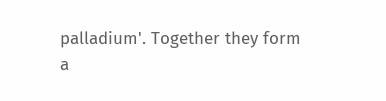palladium'. Together they form a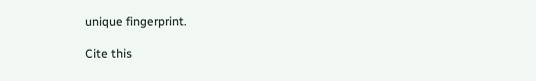unique fingerprint.

Cite this